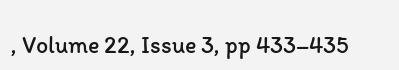, Volume 22, Issue 3, pp 433–435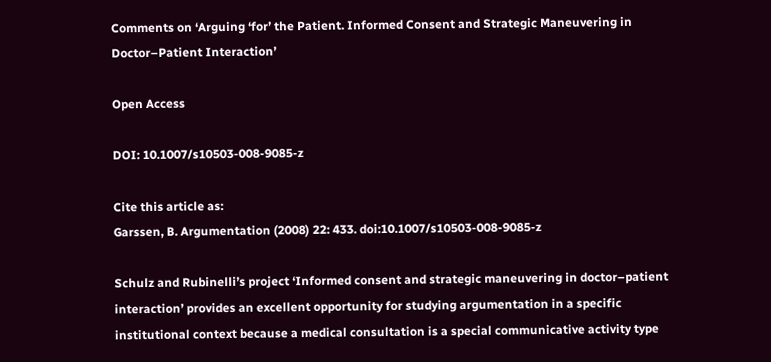Comments on ‘Arguing ‘for’ the Patient. Informed Consent and Strategic Maneuvering in Doctor–Patient Interaction’

Open Access

DOI: 10.1007/s10503-008-9085-z

Cite this article as:
Garssen, B. Argumentation (2008) 22: 433. doi:10.1007/s10503-008-9085-z

Schulz and Rubinelli’s project ‘Informed consent and strategic maneuvering in doctor–patient interaction’ provides an excellent opportunity for studying argumentation in a specific institutional context because a medical consultation is a special communicative activity type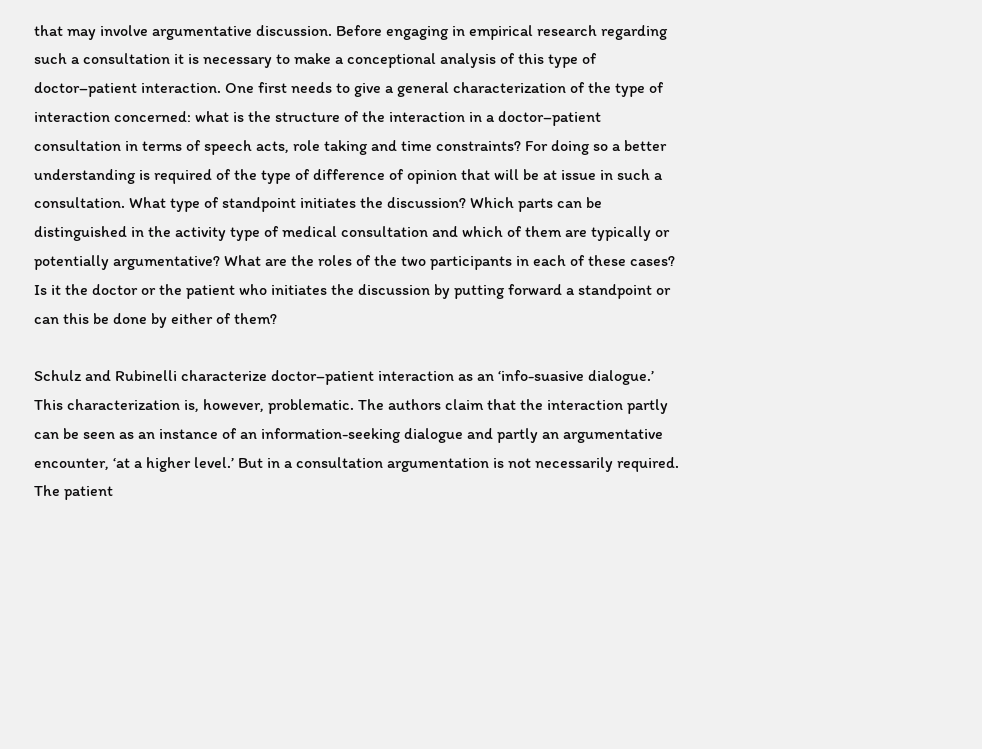that may involve argumentative discussion. Before engaging in empirical research regarding such a consultation it is necessary to make a conceptional analysis of this type of doctor–patient interaction. One first needs to give a general characterization of the type of interaction concerned: what is the structure of the interaction in a doctor–patient consultation in terms of speech acts, role taking and time constraints? For doing so a better understanding is required of the type of difference of opinion that will be at issue in such a consultation. What type of standpoint initiates the discussion? Which parts can be distinguished in the activity type of medical consultation and which of them are typically or potentially argumentative? What are the roles of the two participants in each of these cases? Is it the doctor or the patient who initiates the discussion by putting forward a standpoint or can this be done by either of them?

Schulz and Rubinelli characterize doctor–patient interaction as an ‘info-suasive dialogue.’ This characterization is, however, problematic. The authors claim that the interaction partly can be seen as an instance of an information-seeking dialogue and partly an argumentative encounter, ‘at a higher level.’ But in a consultation argumentation is not necessarily required. The patient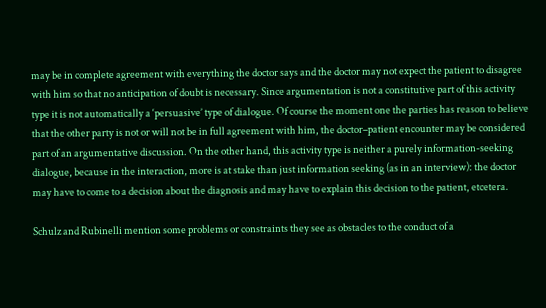may be in complete agreement with everything the doctor says and the doctor may not expect the patient to disagree with him so that no anticipation of doubt is necessary. Since argumentation is not a constitutive part of this activity type it is not automatically a ‘persuasive’ type of dialogue. Of course the moment one the parties has reason to believe that the other party is not or will not be in full agreement with him, the doctor–patient encounter may be considered part of an argumentative discussion. On the other hand, this activity type is neither a purely information-seeking dialogue, because in the interaction, more is at stake than just information seeking (as in an interview): the doctor may have to come to a decision about the diagnosis and may have to explain this decision to the patient, etcetera.

Schulz and Rubinelli mention some problems or constraints they see as obstacles to the conduct of a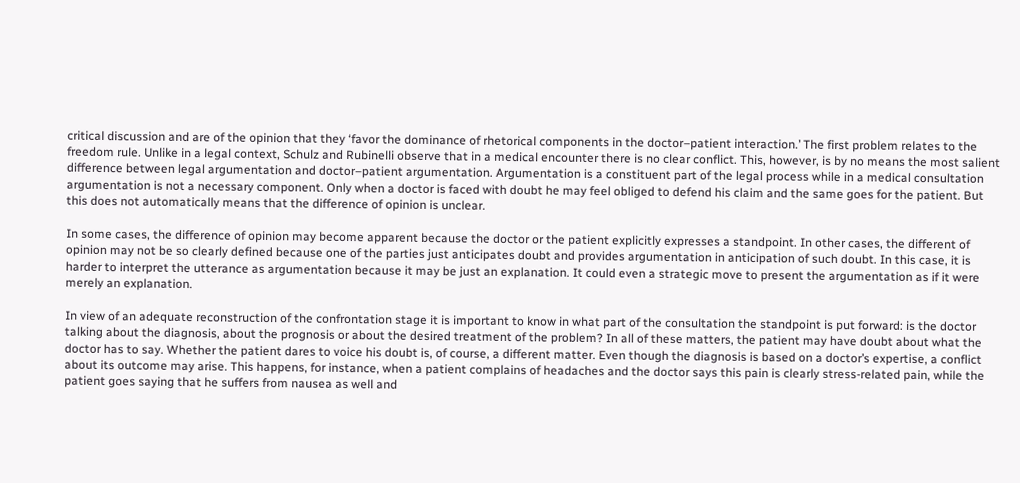critical discussion and are of the opinion that they ‘favor the dominance of rhetorical components in the doctor–patient interaction.’ The first problem relates to the freedom rule. Unlike in a legal context, Schulz and Rubinelli observe that in a medical encounter there is no clear conflict. This, however, is by no means the most salient difference between legal argumentation and doctor–patient argumentation. Argumentation is a constituent part of the legal process while in a medical consultation argumentation is not a necessary component. Only when a doctor is faced with doubt he may feel obliged to defend his claim and the same goes for the patient. But this does not automatically means that the difference of opinion is unclear.

In some cases, the difference of opinion may become apparent because the doctor or the patient explicitly expresses a standpoint. In other cases, the different of opinion may not be so clearly defined because one of the parties just anticipates doubt and provides argumentation in anticipation of such doubt. In this case, it is harder to interpret the utterance as argumentation because it may be just an explanation. It could even a strategic move to present the argumentation as if it were merely an explanation.

In view of an adequate reconstruction of the confrontation stage it is important to know in what part of the consultation the standpoint is put forward: is the doctor talking about the diagnosis, about the prognosis or about the desired treatment of the problem? In all of these matters, the patient may have doubt about what the doctor has to say. Whether the patient dares to voice his doubt is, of course, a different matter. Even though the diagnosis is based on a doctor’s expertise, a conflict about its outcome may arise. This happens, for instance, when a patient complains of headaches and the doctor says this pain is clearly stress-related pain, while the patient goes saying that he suffers from nausea as well and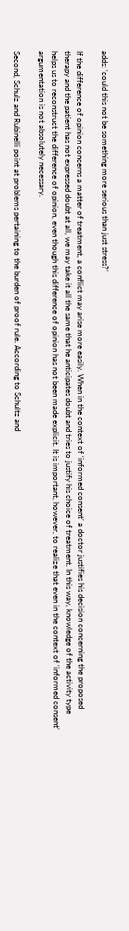adds: ‘could this not be something more serious than just stress?’

If the difference of opinion concerns a matter of treatment, a conflict may arise more easily. When in the context of ‘informed consent’ a doctor justifies his decision concerning the proposed therapy and the patient has not expressed doubt at all, we may take it all the same that he anticipates doubt and tries to justify his choice of treatment. In this way, knowledge of the activity type helps us to reconstruct the difference of opinion, even though this difference of opinion has not been made explicit. It is important, however, to realize that even in the context of ‘informed consent’ argumentation is not absolutely necessary.

Second, Schulz and Rubinelli point at problems pertaining to the burden of proof rule. According to Schultz and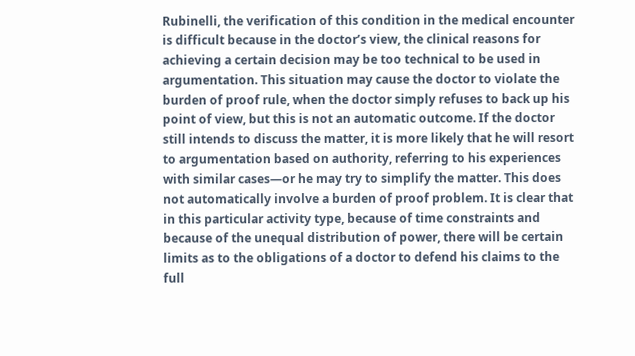Rubinelli, the verification of this condition in the medical encounter is difficult because in the doctor’s view, the clinical reasons for achieving a certain decision may be too technical to be used in argumentation. This situation may cause the doctor to violate the burden of proof rule, when the doctor simply refuses to back up his point of view, but this is not an automatic outcome. If the doctor still intends to discuss the matter, it is more likely that he will resort to argumentation based on authority, referring to his experiences with similar cases—or he may try to simplify the matter. This does not automatically involve a burden of proof problem. It is clear that in this particular activity type, because of time constraints and because of the unequal distribution of power, there will be certain limits as to the obligations of a doctor to defend his claims to the full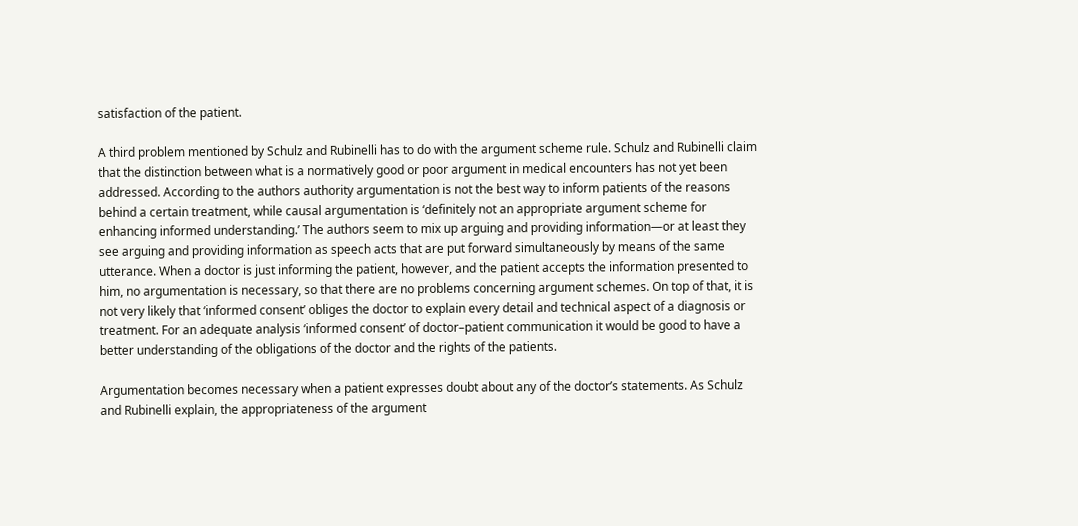satisfaction of the patient.

A third problem mentioned by Schulz and Rubinelli has to do with the argument scheme rule. Schulz and Rubinelli claim that the distinction between what is a normatively good or poor argument in medical encounters has not yet been addressed. According to the authors authority argumentation is not the best way to inform patients of the reasons behind a certain treatment, while causal argumentation is ‘definitely not an appropriate argument scheme for enhancing informed understanding.’ The authors seem to mix up arguing and providing information—or at least they see arguing and providing information as speech acts that are put forward simultaneously by means of the same utterance. When a doctor is just informing the patient, however, and the patient accepts the information presented to him, no argumentation is necessary, so that there are no problems concerning argument schemes. On top of that, it is not very likely that ‘informed consent’ obliges the doctor to explain every detail and technical aspect of a diagnosis or treatment. For an adequate analysis ‘informed consent’ of doctor–patient communication it would be good to have a better understanding of the obligations of the doctor and the rights of the patients.

Argumentation becomes necessary when a patient expresses doubt about any of the doctor’s statements. As Schulz and Rubinelli explain, the appropriateness of the argument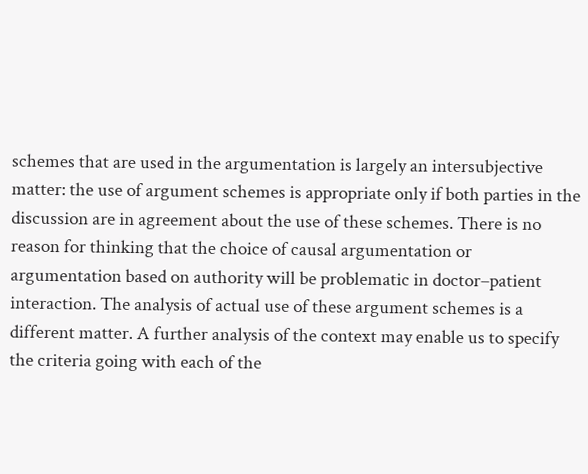schemes that are used in the argumentation is largely an intersubjective matter: the use of argument schemes is appropriate only if both parties in the discussion are in agreement about the use of these schemes. There is no reason for thinking that the choice of causal argumentation or argumentation based on authority will be problematic in doctor–patient interaction. The analysis of actual use of these argument schemes is a different matter. A further analysis of the context may enable us to specify the criteria going with each of the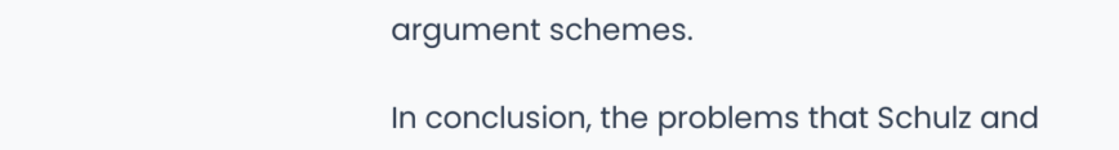argument schemes.

In conclusion, the problems that Schulz and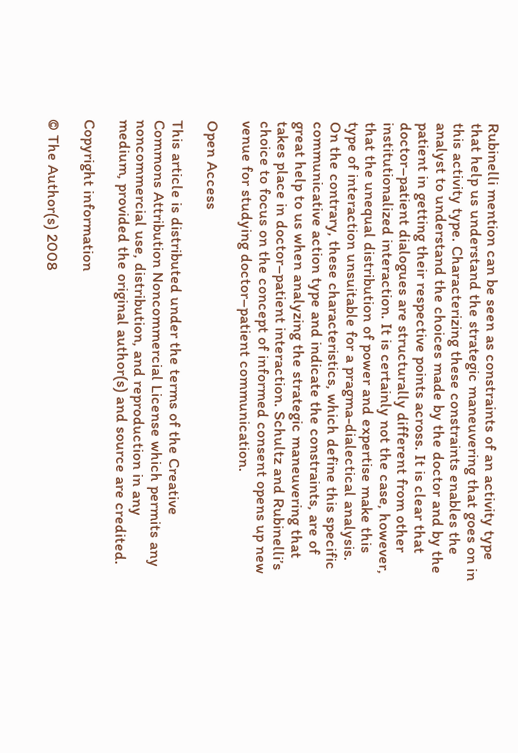Rubinelli mention can be seen as constraints of an activity type that help us understand the strategic maneuvering that goes on in this activity type. Characterizing these constraints enables the analyst to understand the choices made by the doctor and by the patient in getting their respective points across. It is clear that doctor–patient dialogues are structurally different from other institutionalized interaction. It is certainly not the case, however, that the unequal distribution of power and expertise make this type of interaction unsuitable for a pragma-dialectical analysis. On the contrary, these characteristics, which define this specific communicative action type and indicate the constraints, are of great help to us when analyzing the strategic maneuvering that takes place in doctor–patient interaction. Schultz and Rubinelli’s choice to focus on the concept of informed consent opens up new venue for studying doctor–patient communication.

Open Access

This article is distributed under the terms of the Creative Commons Attribution Noncommercial License which permits any noncommercial use, distribution, and reproduction in any medium, provided the original author(s) and source are credited.

Copyright information

© The Author(s) 2008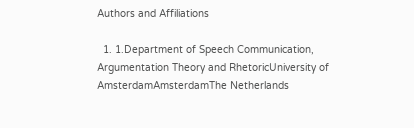Authors and Affiliations

  1. 1.Department of Speech Communication, Argumentation Theory and RhetoricUniversity of AmsterdamAmsterdamThe Netherlands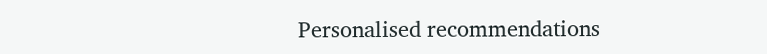Personalised recommendations